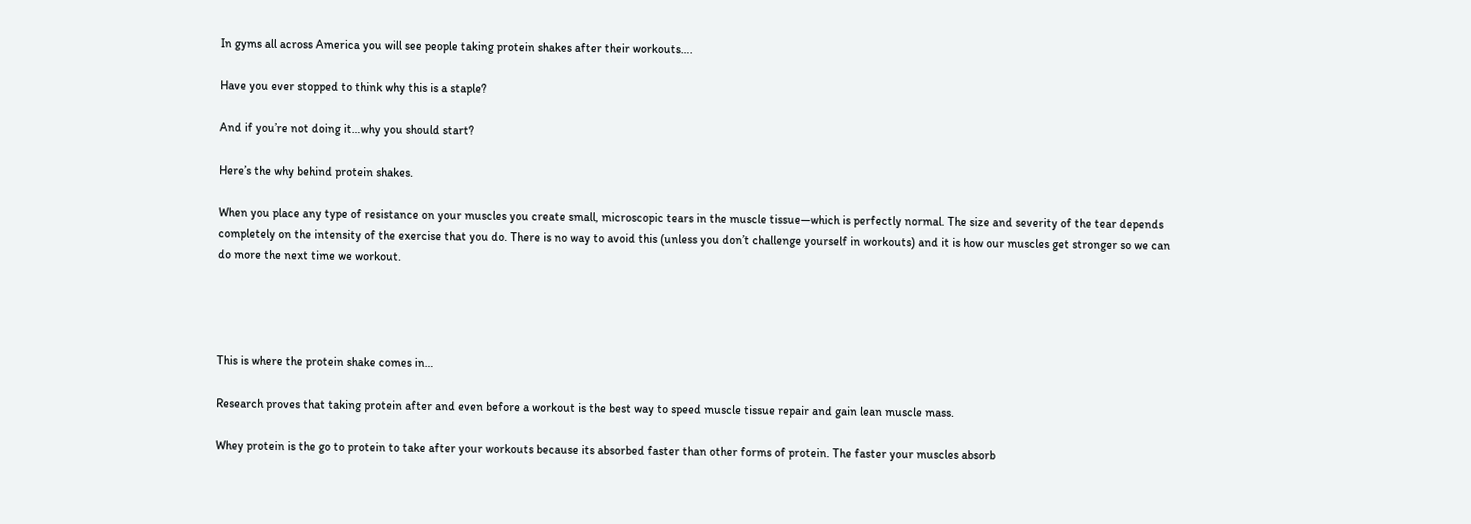In gyms all across America you will see people taking protein shakes after their workouts….

Have you ever stopped to think why this is a staple?

And if you’re not doing it…why you should start?

Here’s the why behind protein shakes.

When you place any type of resistance on your muscles you create small, microscopic tears in the muscle tissue—which is perfectly normal. The size and severity of the tear depends completely on the intensity of the exercise that you do. There is no way to avoid this (unless you don’t challenge yourself in workouts) and it is how our muscles get stronger so we can do more the next time we workout.




This is where the protein shake comes in…

Research proves that taking protein after and even before a workout is the best way to speed muscle tissue repair and gain lean muscle mass.

Whey protein is the go to protein to take after your workouts because its absorbed faster than other forms of protein. The faster your muscles absorb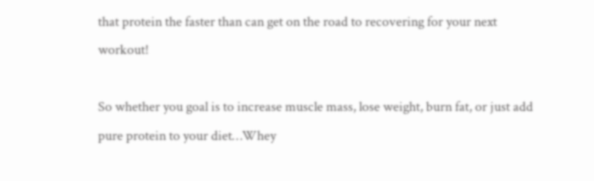that protein the faster than can get on the road to recovering for your next workout!

So whether you goal is to increase muscle mass, lose weight, burn fat, or just add pure protein to your diet…Whey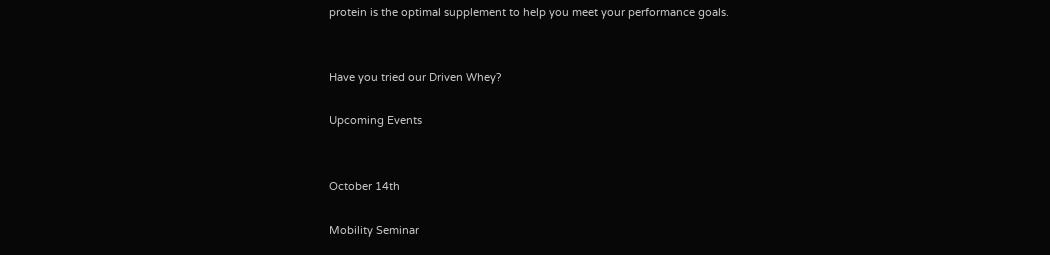protein is the optimal supplement to help you meet your performance goals.


Have you tried our Driven Whey?

Upcoming Events


October 14th

Mobility Seminar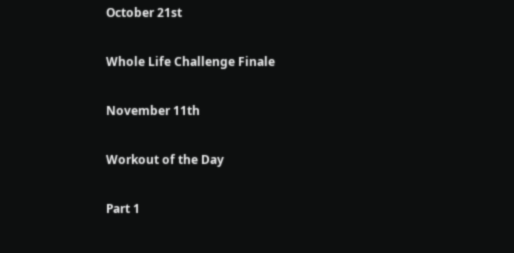October 21st

Whole Life Challenge Finale

November 11th

Workout of the Day

Part 1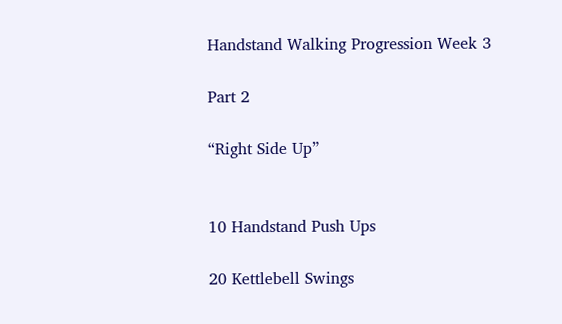Handstand Walking Progression Week 3

Part 2

“Right Side Up”


10 Handstand Push Ups

20 Kettlebell Swings